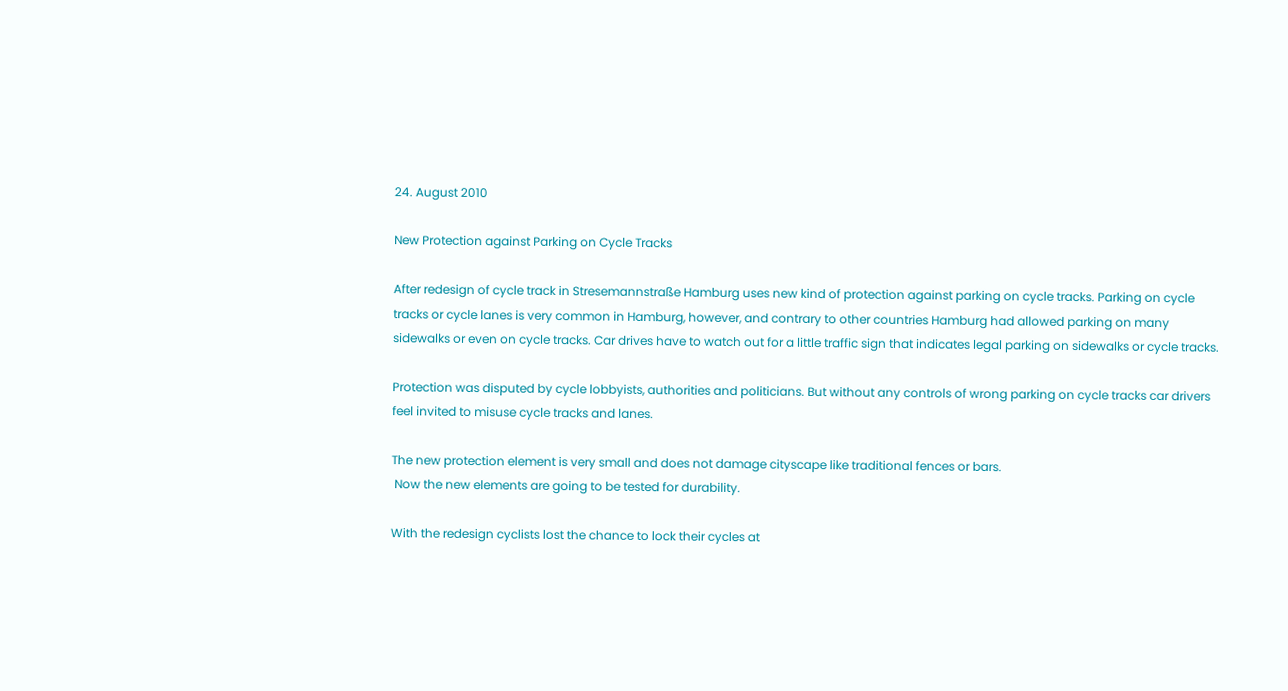24. August 2010

New Protection against Parking on Cycle Tracks

After redesign of cycle track in Stresemannstraße Hamburg uses new kind of protection against parking on cycle tracks. Parking on cycle tracks or cycle lanes is very common in Hamburg, however, and contrary to other countries Hamburg had allowed parking on many sidewalks or even on cycle tracks. Car drives have to watch out for a little traffic sign that indicates legal parking on sidewalks or cycle tracks.

Protection was disputed by cycle lobbyists, authorities and politicians. But without any controls of wrong parking on cycle tracks car drivers feel invited to misuse cycle tracks and lanes.

The new protection element is very small and does not damage cityscape like traditional fences or bars.
 Now the new elements are going to be tested for durability.

With the redesign cyclists lost the chance to lock their cycles at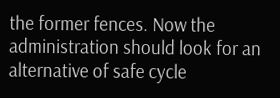the former fences. Now the administration should look for an alternative of safe cycle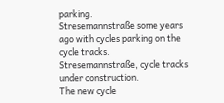parking.
Stresemannstraße some years ago with cycles parking on the cycle tracks.
Stresemannstraße, cycle tracks under construction.
The new cycle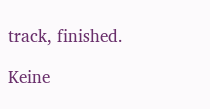track, finished.

Keine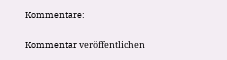Kommentare:

Kommentar veröffentlichen